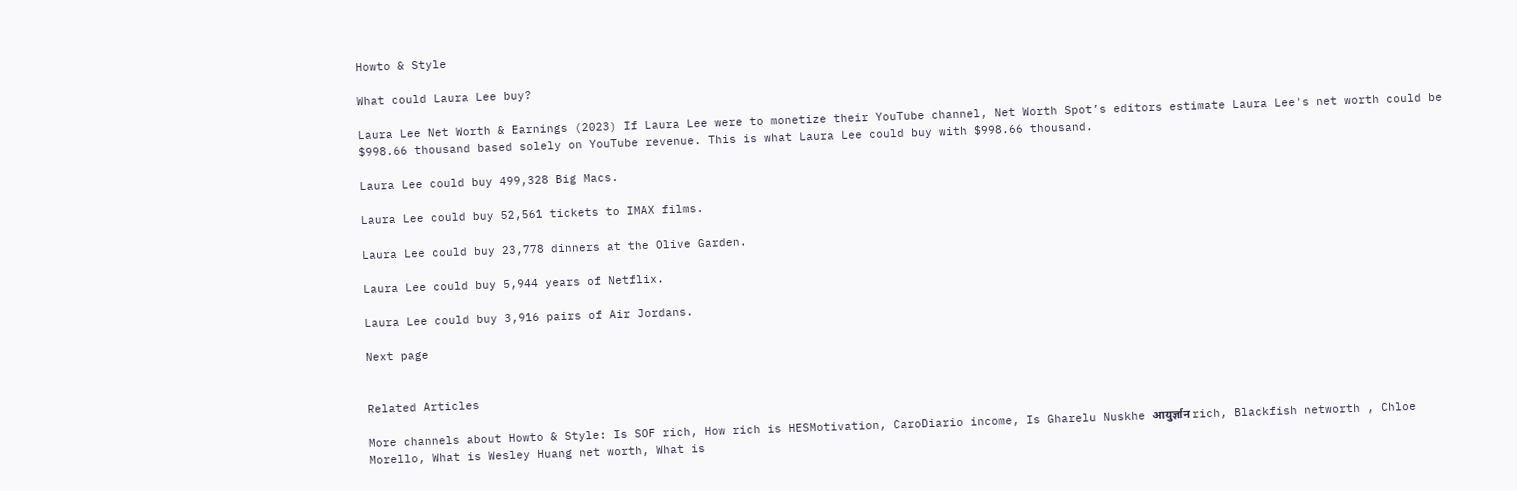Howto & Style

What could Laura Lee buy?

Laura Lee Net Worth & Earnings (2023) If Laura Lee were to monetize their YouTube channel, Net Worth Spot’s editors estimate Laura Lee's net worth could be $998.66 thousand based solely on YouTube revenue. This is what Laura Lee could buy with $998.66 thousand.

Laura Lee could buy 499,328 Big Macs.

Laura Lee could buy 52,561 tickets to IMAX films.

Laura Lee could buy 23,778 dinners at the Olive Garden.

Laura Lee could buy 5,944 years of Netflix.

Laura Lee could buy 3,916 pairs of Air Jordans.

Next page


Related Articles

More channels about Howto & Style: Is SOF rich, How rich is HESMotivation, CaroDiario income, Is Gharelu Nuskhe आयुर्ज्ञान rich, Blackfish networth , Chloe Morello, What is Wesley Huang net worth, What is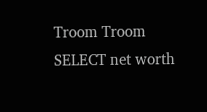Troom Troom SELECT net worth